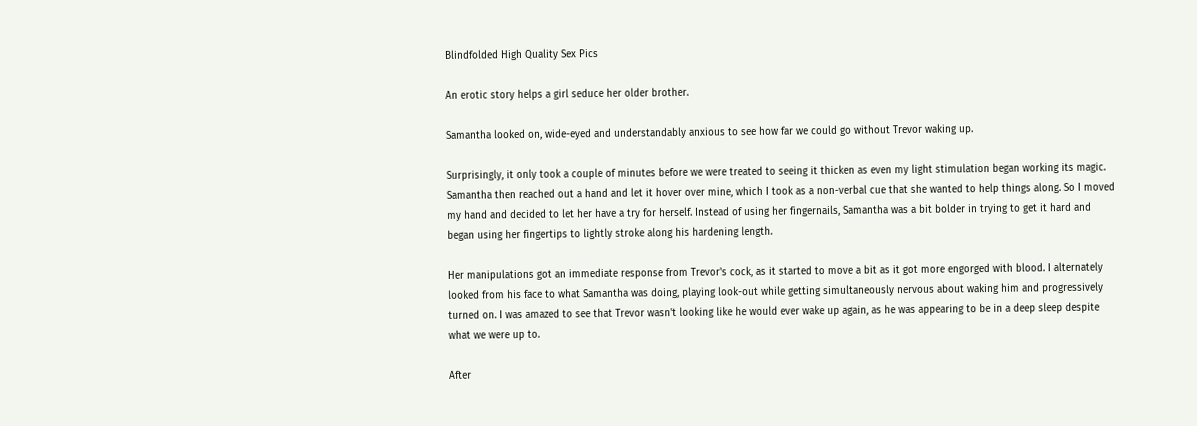Blindfolded High Quality Sex Pics

An erotic story helps a girl seduce her older brother.

Samantha looked on, wide-eyed and understandably anxious to see how far we could go without Trevor waking up.

Surprisingly, it only took a couple of minutes before we were treated to seeing it thicken as even my light stimulation began working its magic. Samantha then reached out a hand and let it hover over mine, which I took as a non-verbal cue that she wanted to help things along. So I moved my hand and decided to let her have a try for herself. Instead of using her fingernails, Samantha was a bit bolder in trying to get it hard and began using her fingertips to lightly stroke along his hardening length.

Her manipulations got an immediate response from Trevor's cock, as it started to move a bit as it got more engorged with blood. I alternately looked from his face to what Samantha was doing, playing look-out while getting simultaneously nervous about waking him and progressively turned on. I was amazed to see that Trevor wasn't looking like he would ever wake up again, as he was appearing to be in a deep sleep despite what we were up to.

After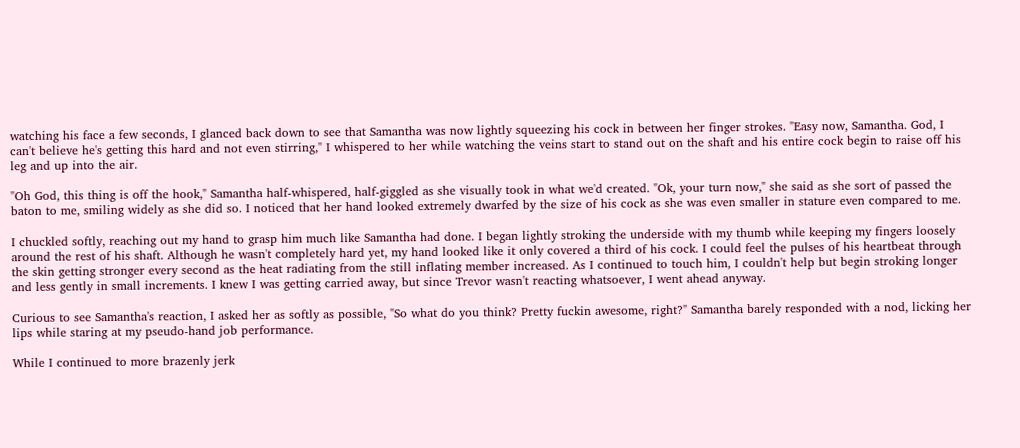watching his face a few seconds, I glanced back down to see that Samantha was now lightly squeezing his cock in between her finger strokes. "Easy now, Samantha. God, I can't believe he's getting this hard and not even stirring," I whispered to her while watching the veins start to stand out on the shaft and his entire cock begin to raise off his leg and up into the air.

"Oh God, this thing is off the hook," Samantha half-whispered, half-giggled as she visually took in what we'd created. "Ok, your turn now," she said as she sort of passed the baton to me, smiling widely as she did so. I noticed that her hand looked extremely dwarfed by the size of his cock as she was even smaller in stature even compared to me.

I chuckled softly, reaching out my hand to grasp him much like Samantha had done. I began lightly stroking the underside with my thumb while keeping my fingers loosely around the rest of his shaft. Although he wasn't completely hard yet, my hand looked like it only covered a third of his cock. I could feel the pulses of his heartbeat through the skin getting stronger every second as the heat radiating from the still inflating member increased. As I continued to touch him, I couldn't help but begin stroking longer and less gently in small increments. I knew I was getting carried away, but since Trevor wasn't reacting whatsoever, I went ahead anyway.

Curious to see Samantha's reaction, I asked her as softly as possible, "So what do you think? Pretty fuckin awesome, right?" Samantha barely responded with a nod, licking her lips while staring at my pseudo-hand job performance.

While I continued to more brazenly jerk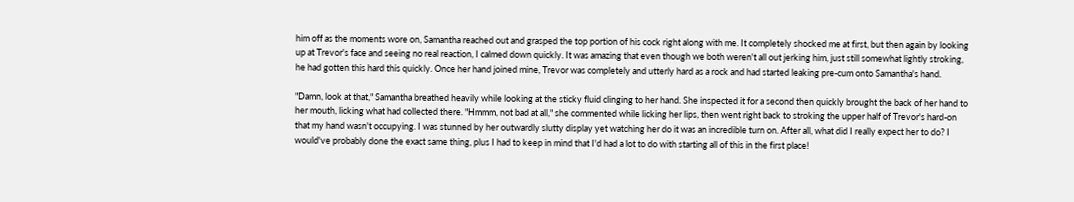him off as the moments wore on, Samantha reached out and grasped the top portion of his cock right along with me. It completely shocked me at first, but then again by looking up at Trevor's face and seeing no real reaction, I calmed down quickly. It was amazing that even though we both weren't all out jerking him, just still somewhat lightly stroking, he had gotten this hard this quickly. Once her hand joined mine, Trevor was completely and utterly hard as a rock and had started leaking pre-cum onto Samantha's hand.

"Damn, look at that," Samantha breathed heavily while looking at the sticky fluid clinging to her hand. She inspected it for a second then quickly brought the back of her hand to her mouth, licking what had collected there. "Hmmm, not bad at all," she commented while licking her lips, then went right back to stroking the upper half of Trevor's hard-on that my hand wasn't occupying. I was stunned by her outwardly slutty display yet watching her do it was an incredible turn on. After all, what did I really expect her to do? I would've probably done the exact same thing, plus I had to keep in mind that I'd had a lot to do with starting all of this in the first place!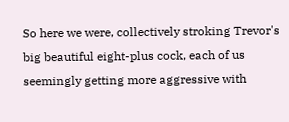So here we were, collectively stroking Trevor's big beautiful eight-plus cock, each of us seemingly getting more aggressive with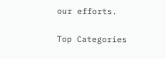our efforts.

Top Categories